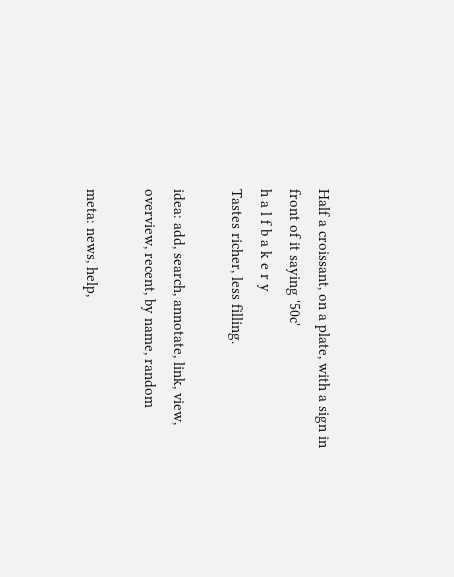Half a croissant, on a plate, with a sign in front of it saying '50c'
h a l f b a k e r y
Tastes richer, less filling.

idea: add, search, annotate, link, view, overview, recent, by name, random

meta: news, help,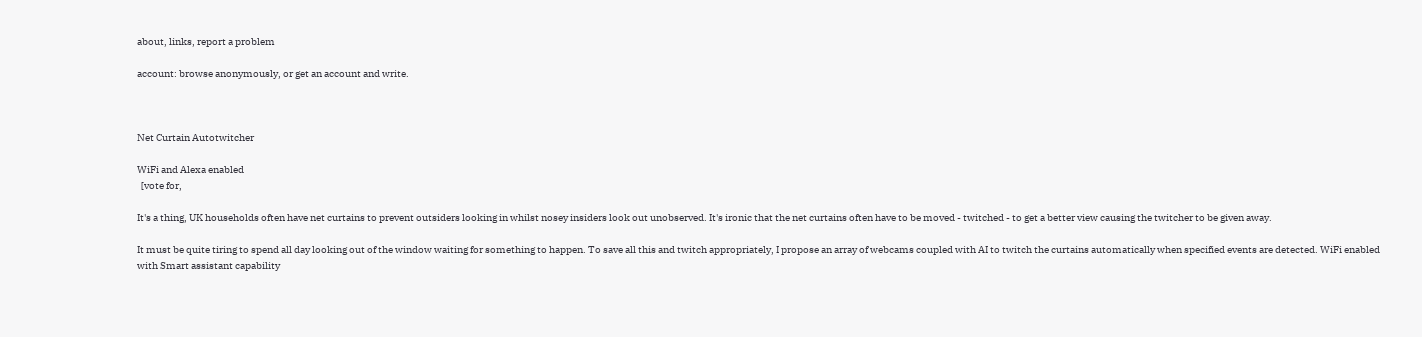about, links, report a problem

account: browse anonymously, or get an account and write.



Net Curtain Autotwitcher

WiFi and Alexa enabled
  [vote for,

It's a thing, UK households often have net curtains to prevent outsiders looking in whilst nosey insiders look out unobserved. It's ironic that the net curtains often have to be moved - twitched - to get a better view causing the twitcher to be given away.

It must be quite tiring to spend all day looking out of the window waiting for something to happen. To save all this and twitch appropriately, I propose an array of webcams coupled with AI to twitch the curtains automatically when specified events are detected. WiFi enabled with Smart assistant capability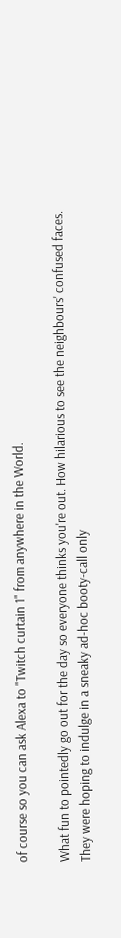of course so you can ask Alexa to "Twitch curtain 1" from anywhere in the World.

What fun to pointedly go out for the day so everyone thinks you're out. How hilarious to see the neighbours' confused faces. They were hoping to indulge in a sneaky ad-hoc booty-call only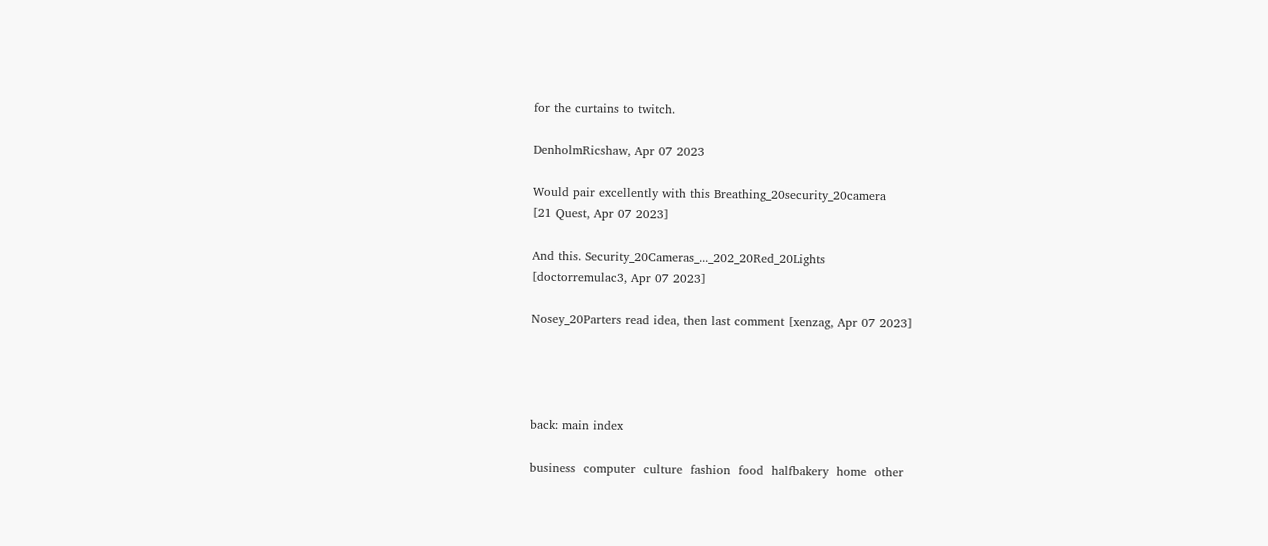for the curtains to twitch.

DenholmRicshaw, Apr 07 2023

Would pair excellently with this Breathing_20security_20camera
[21 Quest, Apr 07 2023]

And this. Security_20Cameras_..._202_20Red_20Lights
[doctorremulac3, Apr 07 2023]

Nosey_20Parters read idea, then last comment [xenzag, Apr 07 2023]




back: main index

business  computer  culture  fashion  food  halfbakery  home  other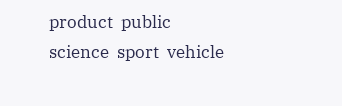product  public  science  sport  vehicle